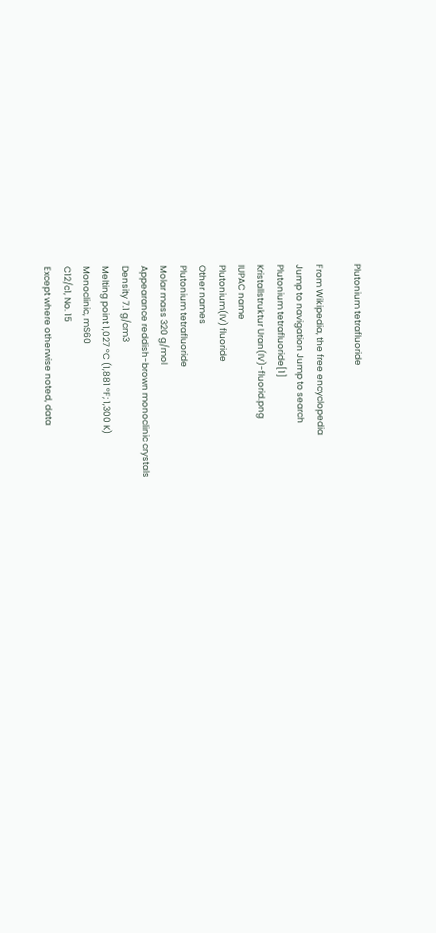Plutonium tetrafluoride

From Wikipedia, the free encyclopedia
Jump to navigation Jump to search
Plutonium tetrafluoride[1]
Kristallstruktur Uran(IV)-fluorid.png
IUPAC name
Plutonium(IV) fluoride
Other names
Plutonium tetrafluoride
Molar mass 320 g/mol
Appearance reddish-brown monoclinic crystals
Density 7.1 g/cm3
Melting point 1,027 °C (1,881 °F; 1,300 K)
Monoclinic, mS60
C12/c1, No. 15
Except where otherwise noted, data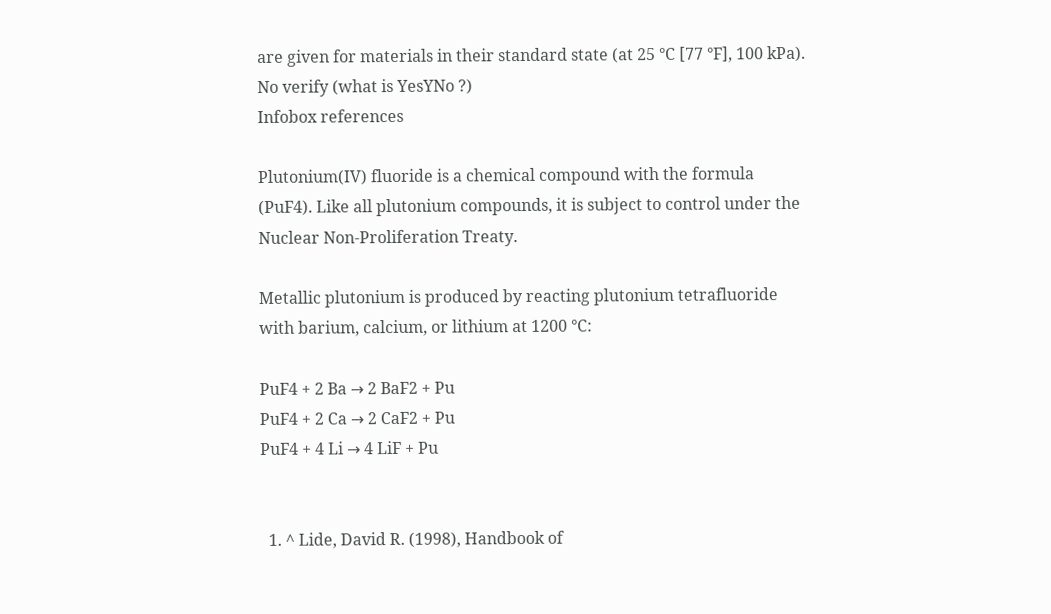are given for materials in their standard state (at 25 °C [77 °F], 100 kPa).
No verify (what is YesYNo ?)
Infobox references

Plutonium(IV) fluoride is a chemical compound with the formula (PuF4). Like all plutonium compounds, it is subject to control under the Nuclear Non-Proliferation Treaty.

Metallic plutonium is produced by reacting plutonium tetrafluoride with barium, calcium, or lithium at 1200 °C:

PuF4 + 2 Ba → 2 BaF2 + Pu
PuF4 + 2 Ca → 2 CaF2 + Pu
PuF4 + 4 Li → 4 LiF + Pu


  1. ^ Lide, David R. (1998), Handbook of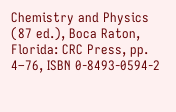Chemistry and Physics (87 ed.), Boca Raton, Florida: CRC Press, pp. 4–76, ISBN 0-8493-0594-2